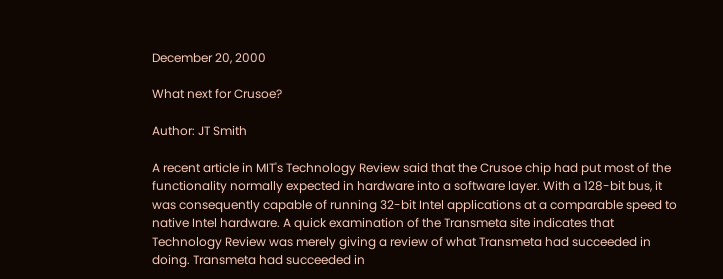December 20, 2000

What next for Crusoe?

Author: JT Smith

A recent article in MIT's Technology Review said that the Crusoe chip had put most of the functionality normally expected in hardware into a software layer. With a 128-bit bus, it was consequently capable of running 32-bit Intel applications at a comparable speed to native Intel hardware. A quick examination of the Transmeta site indicates that Technology Review was merely giving a review of what Transmeta had succeeded in doing. Transmeta had succeeded in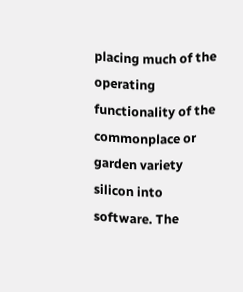placing much of the operating functionality of the commonplace or garden variety silicon into software. The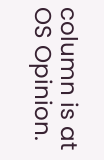column is at OS Opinion.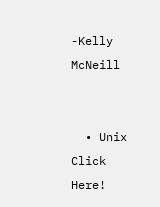-Kelly McNeill


  • Unix
Click Here!